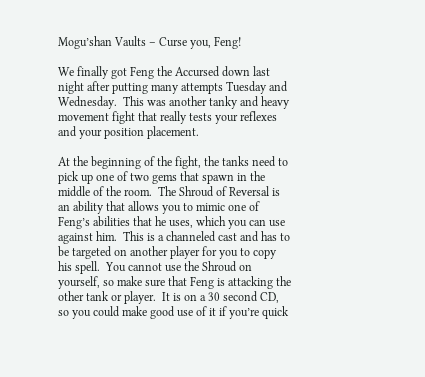Mogu’shan Vaults – Curse you, Feng!

We finally got Feng the Accursed down last night after putting many attempts Tuesday and Wednesday.  This was another tanky and heavy movement fight that really tests your reflexes and your position placement.

At the beginning of the fight, the tanks need to pick up one of two gems that spawn in the middle of the room.  The Shroud of Reversal is an ability that allows you to mimic one of Feng’s abilities that he uses, which you can use against him.  This is a channeled cast and has to be targeted on another player for you to copy his spell.  You cannot use the Shroud on yourself, so make sure that Feng is attacking the other tank or player.  It is on a 30 second CD, so you could make good use of it if you’re quick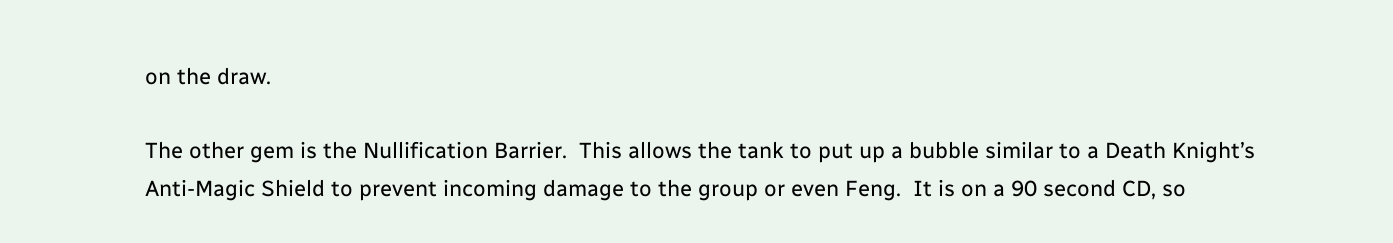on the draw.

The other gem is the Nullification Barrier.  This allows the tank to put up a bubble similar to a Death Knight’s Anti-Magic Shield to prevent incoming damage to the group or even Feng.  It is on a 90 second CD, so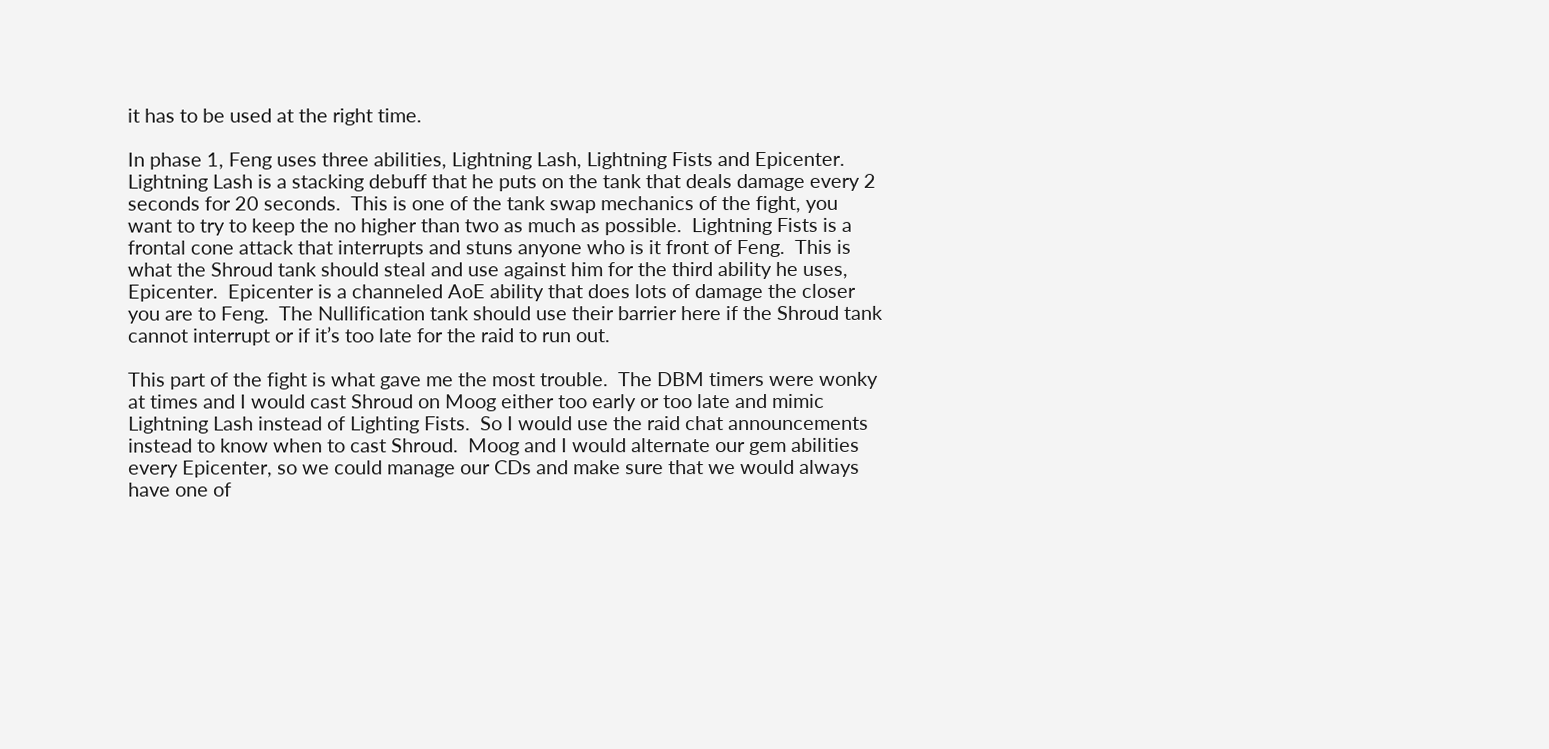it has to be used at the right time.

In phase 1, Feng uses three abilities, Lightning Lash, Lightning Fists and Epicenter.  Lightning Lash is a stacking debuff that he puts on the tank that deals damage every 2 seconds for 20 seconds.  This is one of the tank swap mechanics of the fight, you want to try to keep the no higher than two as much as possible.  Lightning Fists is a frontal cone attack that interrupts and stuns anyone who is it front of Feng.  This is what the Shroud tank should steal and use against him for the third ability he uses, Epicenter.  Epicenter is a channeled AoE ability that does lots of damage the closer you are to Feng.  The Nullification tank should use their barrier here if the Shroud tank cannot interrupt or if it’s too late for the raid to run out.

This part of the fight is what gave me the most trouble.  The DBM timers were wonky at times and I would cast Shroud on Moog either too early or too late and mimic Lightning Lash instead of Lighting Fists.  So I would use the raid chat announcements instead to know when to cast Shroud.  Moog and I would alternate our gem abilities every Epicenter, so we could manage our CDs and make sure that we would always have one of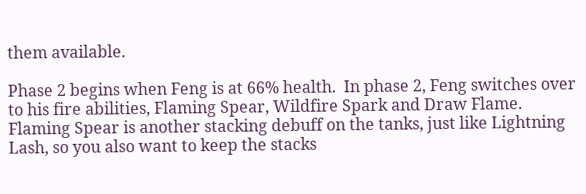them available.

Phase 2 begins when Feng is at 66% health.  In phase 2, Feng switches over to his fire abilities, Flaming Spear, Wildfire Spark and Draw Flame.  Flaming Spear is another stacking debuff on the tanks, just like Lightning Lash, so you also want to keep the stacks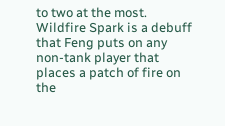to two at the most.  Wildfire Spark is a debuff that Feng puts on any non-tank player that places a patch of fire on the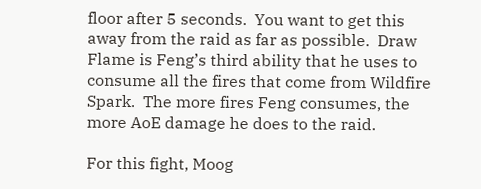floor after 5 seconds.  You want to get this away from the raid as far as possible.  Draw Flame is Feng’s third ability that he uses to consume all the fires that come from Wildfire Spark.  The more fires Feng consumes, the more AoE damage he does to the raid.

For this fight, Moog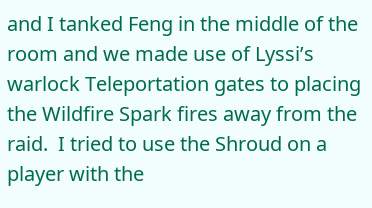and I tanked Feng in the middle of the room and we made use of Lyssi’s warlock Teleportation gates to placing the Wildfire Spark fires away from the raid.  I tried to use the Shroud on a player with the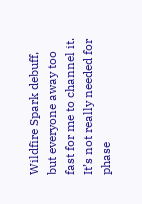Wildfire Spark debuff, but everyone away too fast for me to channel it.  It’s not really needed for phase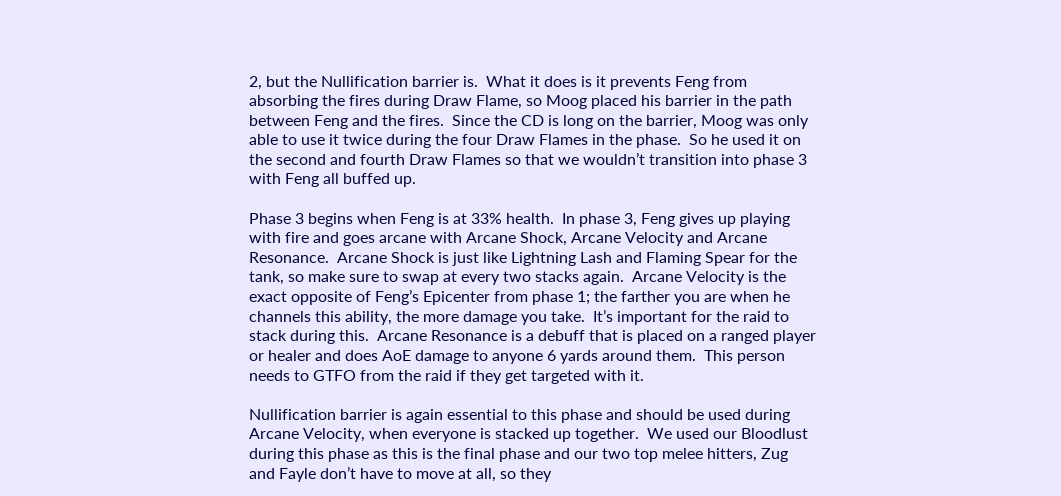2, but the Nullification barrier is.  What it does is it prevents Feng from absorbing the fires during Draw Flame, so Moog placed his barrier in the path between Feng and the fires.  Since the CD is long on the barrier, Moog was only able to use it twice during the four Draw Flames in the phase.  So he used it on the second and fourth Draw Flames so that we wouldn’t transition into phase 3 with Feng all buffed up.

Phase 3 begins when Feng is at 33% health.  In phase 3, Feng gives up playing with fire and goes arcane with Arcane Shock, Arcane Velocity and Arcane Resonance.  Arcane Shock is just like Lightning Lash and Flaming Spear for the tank, so make sure to swap at every two stacks again.  Arcane Velocity is the exact opposite of Feng’s Epicenter from phase 1; the farther you are when he channels this ability, the more damage you take.  It’s important for the raid to stack during this.  Arcane Resonance is a debuff that is placed on a ranged player or healer and does AoE damage to anyone 6 yards around them.  This person needs to GTFO from the raid if they get targeted with it.

Nullification barrier is again essential to this phase and should be used during Arcane Velocity, when everyone is stacked up together.  We used our Bloodlust during this phase as this is the final phase and our two top melee hitters, Zug and Fayle don’t have to move at all, so they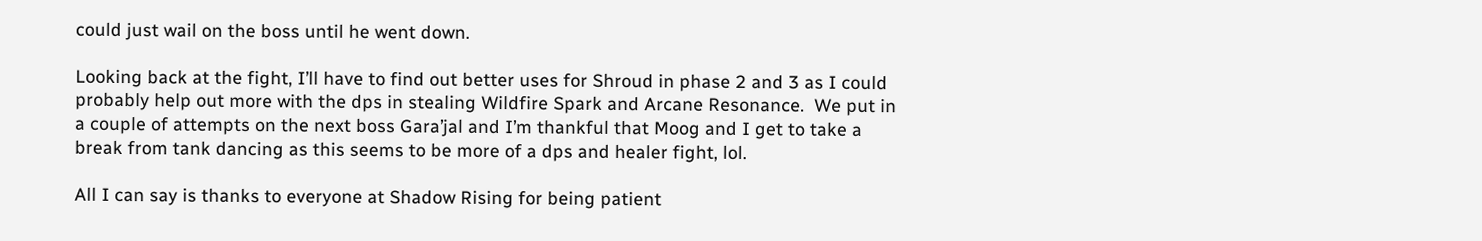could just wail on the boss until he went down.

Looking back at the fight, I’ll have to find out better uses for Shroud in phase 2 and 3 as I could probably help out more with the dps in stealing Wildfire Spark and Arcane Resonance.  We put in a couple of attempts on the next boss Gara’jal and I’m thankful that Moog and I get to take a break from tank dancing as this seems to be more of a dps and healer fight, lol.

All I can say is thanks to everyone at Shadow Rising for being patient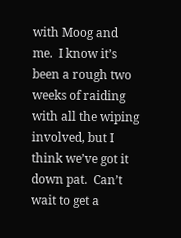with Moog and me.  I know it’s been a rough two weeks of raiding with all the wiping involved, but I think we’ve got it down pat.  Can’t wait to get a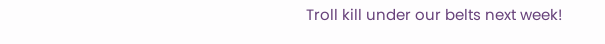Troll kill under our belts next week!